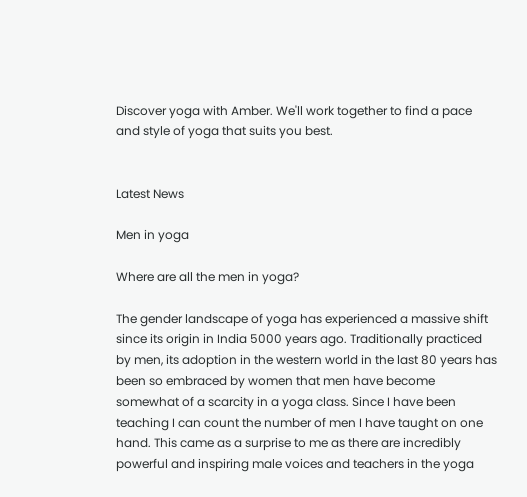Discover yoga with Amber. We'll work together to find a pace and style of yoga that suits you best.


Latest News

Men in yoga

Where are all the men in yoga?

The gender landscape of yoga has experienced a massive shift since its origin in India 5000 years ago. Traditionally practiced by men, its adoption in the western world in the last 80 years has been so embraced by women that men have become somewhat of a scarcity in a yoga class. Since I have been teaching I can count the number of men I have taught on one hand. This came as a surprise to me as there are incredibly powerful and inspiring male voices and teachers in the yoga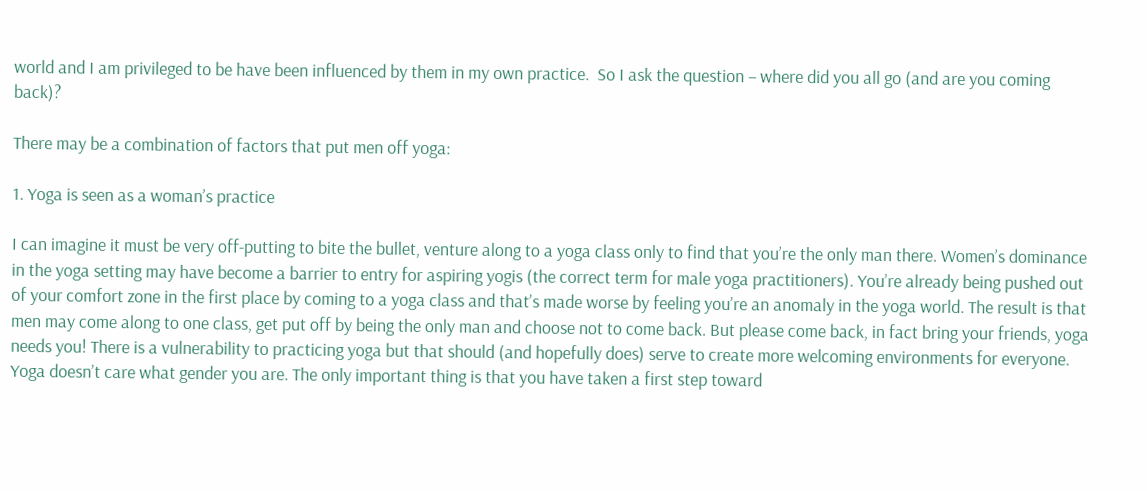world and I am privileged to be have been influenced by them in my own practice.  So I ask the question – where did you all go (and are you coming back)?

There may be a combination of factors that put men off yoga:

1. Yoga is seen as a woman’s practice

I can imagine it must be very off-putting to bite the bullet, venture along to a yoga class only to find that you’re the only man there. Women’s dominance in the yoga setting may have become a barrier to entry for aspiring yogis (the correct term for male yoga practitioners). You’re already being pushed out of your comfort zone in the first place by coming to a yoga class and that’s made worse by feeling you’re an anomaly in the yoga world. The result is that men may come along to one class, get put off by being the only man and choose not to come back. But please come back, in fact bring your friends, yoga needs you! There is a vulnerability to practicing yoga but that should (and hopefully does) serve to create more welcoming environments for everyone. Yoga doesn’t care what gender you are. The only important thing is that you have taken a first step toward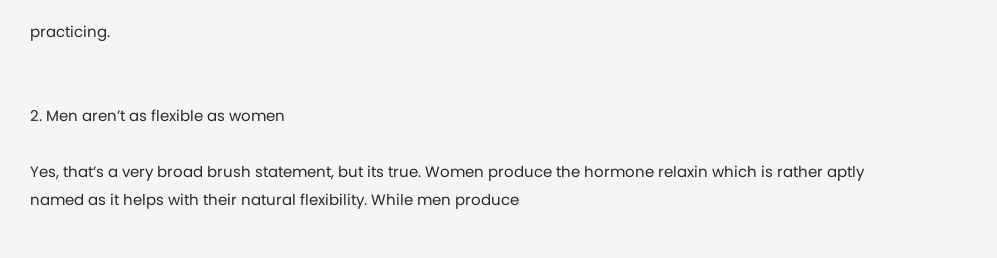practicing.


2. Men aren’t as flexible as women

Yes, that’s a very broad brush statement, but its true. Women produce the hormone relaxin which is rather aptly named as it helps with their natural flexibility. While men produce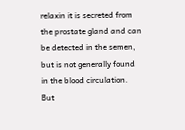relaxin it is secreted from the prostate gland and can be detected in the semen, but is not generally found in the blood circulation. But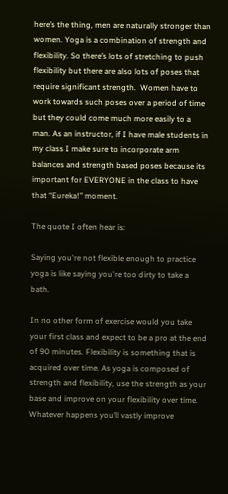here’s the thing, men are naturally stronger than women. Yoga is a combination of strength and flexibility. So there’s lots of stretching to push flexibility but there are also lots of poses that require significant strength.  Women have to work towards such poses over a period of time but they could come much more easily to a man. As an instructor, if I have male students in my class I make sure to incorporate arm balances and strength based poses because its important for EVERYONE in the class to have that “Eureka!” moment.

The quote I often hear is:

Saying you're not flexible enough to practice yoga is like saying you're too dirty to take a bath.

In no other form of exercise would you take your first class and expect to be a pro at the end of 90 minutes. Flexibility is something that is acquired over time. As yoga is composed of strength and flexibility, use the strength as your base and improve on your flexibility over time. Whatever happens you’ll vastly improve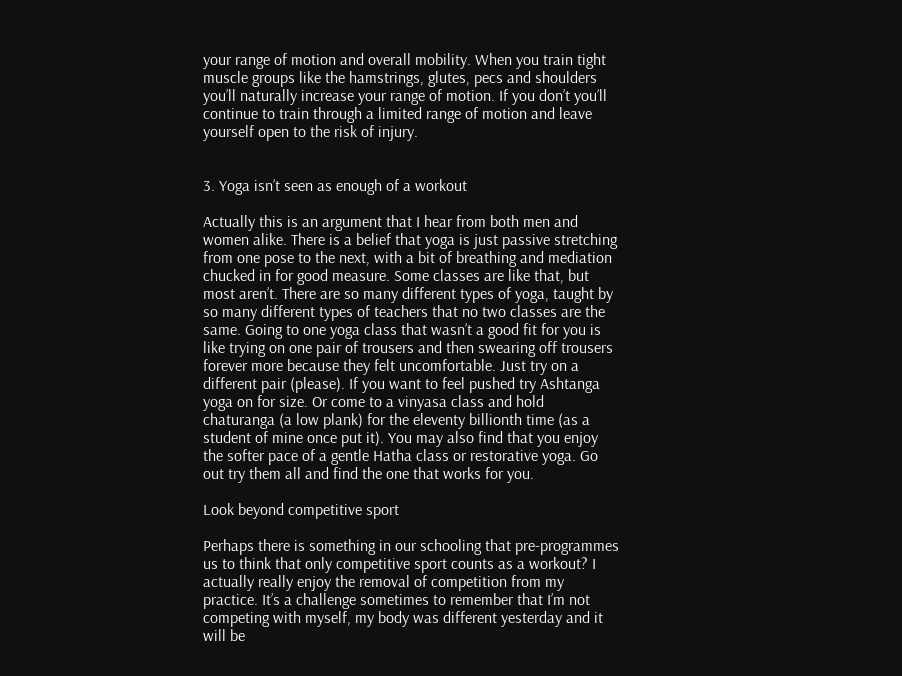your range of motion and overall mobility. When you train tight muscle groups like the hamstrings, glutes, pecs and shoulders you’ll naturally increase your range of motion. If you don’t you’ll continue to train through a limited range of motion and leave yourself open to the risk of injury.


3. Yoga isn’t seen as enough of a workout

Actually this is an argument that I hear from both men and women alike. There is a belief that yoga is just passive stretching from one pose to the next, with a bit of breathing and mediation chucked in for good measure. Some classes are like that, but most aren’t. There are so many different types of yoga, taught by so many different types of teachers that no two classes are the same. Going to one yoga class that wasn’t a good fit for you is like trying on one pair of trousers and then swearing off trousers forever more because they felt uncomfortable. Just try on a different pair (please). If you want to feel pushed try Ashtanga yoga on for size. Or come to a vinyasa class and hold chaturanga (a low plank) for the eleventy billionth time (as a student of mine once put it). You may also find that you enjoy the softer pace of a gentle Hatha class or restorative yoga. Go out try them all and find the one that works for you.

Look beyond competitive sport

Perhaps there is something in our schooling that pre-programmes us to think that only competitive sport counts as a workout? I actually really enjoy the removal of competition from my practice. It’s a challenge sometimes to remember that I’m not competing with myself, my body was different yesterday and it will be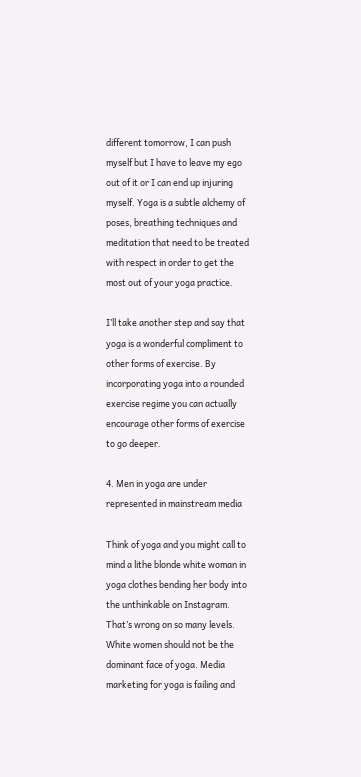different tomorrow, I can push myself but I have to leave my ego out of it or I can end up injuring myself. Yoga is a subtle alchemy of poses, breathing techniques and meditation that need to be treated with respect in order to get the most out of your yoga practice.

I’ll take another step and say that yoga is a wonderful compliment to other forms of exercise. By incorporating yoga into a rounded exercise regime you can actually encourage other forms of exercise to go deeper.

4. Men in yoga are under represented in mainstream media

Think of yoga and you might call to mind a lithe blonde white woman in yoga clothes bending her body into the unthinkable on Instagram. That’s wrong on so many levels. White women should not be the dominant face of yoga. Media marketing for yoga is failing and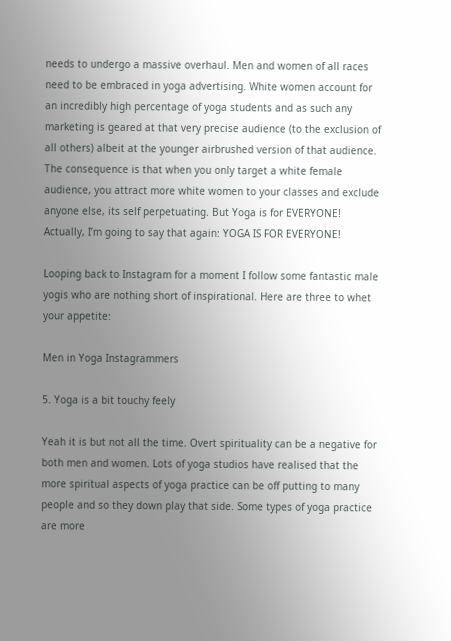needs to undergo a massive overhaul. Men and women of all races need to be embraced in yoga advertising. White women account for an incredibly high percentage of yoga students and as such any marketing is geared at that very precise audience (to the exclusion of all others) albeit at the younger airbrushed version of that audience. The consequence is that when you only target a white female audience, you attract more white women to your classes and exclude anyone else, its self perpetuating. But Yoga is for EVERYONE! Actually, I’m going to say that again: YOGA IS FOR EVERYONE!

Looping back to Instagram for a moment I follow some fantastic male yogis who are nothing short of inspirational. Here are three to whet your appetite:

Men in Yoga Instagrammers

5. Yoga is a bit touchy feely

Yeah it is but not all the time. Overt spirituality can be a negative for both men and women. Lots of yoga studios have realised that the more spiritual aspects of yoga practice can be off putting to many people and so they down play that side. Some types of yoga practice are more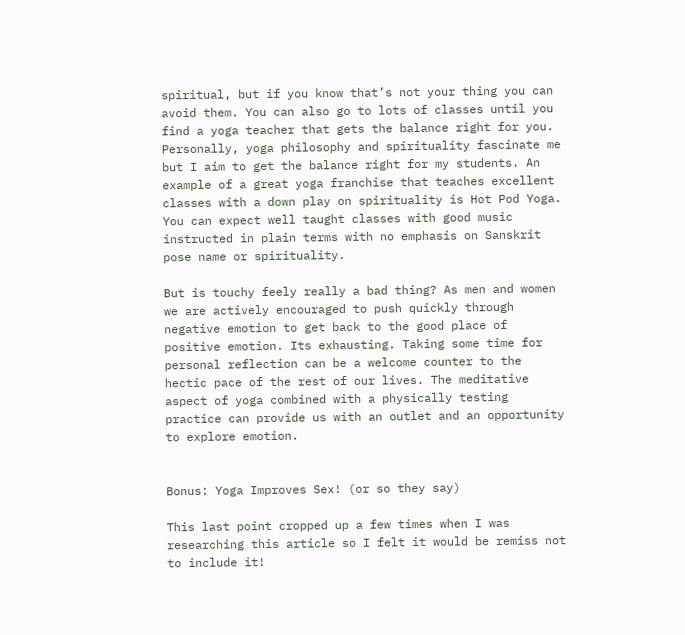spiritual, but if you know that’s not your thing you can avoid them. You can also go to lots of classes until you find a yoga teacher that gets the balance right for you. Personally, yoga philosophy and spirituality fascinate me but I aim to get the balance right for my students. An example of a great yoga franchise that teaches excellent classes with a down play on spirituality is Hot Pod Yoga. You can expect well taught classes with good music instructed in plain terms with no emphasis on Sanskrit pose name or spirituality.

But is touchy feely really a bad thing? As men and women we are actively encouraged to push quickly through negative emotion to get back to the good place of positive emotion. Its exhausting. Taking some time for personal reflection can be a welcome counter to the hectic pace of the rest of our lives. The meditative aspect of yoga combined with a physically testing practice can provide us with an outlet and an opportunity to explore emotion.


Bonus: Yoga Improves Sex! (or so they say)

This last point cropped up a few times when I was researching this article so I felt it would be remiss not to include it!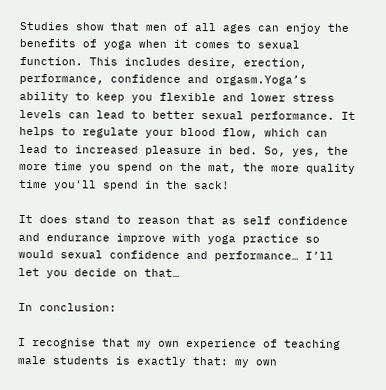Studies show that men of all ages can enjoy the benefits of yoga when it comes to sexual function. This includes desire, erection, performance, confidence and orgasm.Yoga’s ability to keep you flexible and lower stress levels can lead to better sexual performance. It helps to regulate your blood flow, which can lead to increased pleasure in bed. So, yes, the more time you spend on the mat, the more quality time you'll spend in the sack!

It does stand to reason that as self confidence and endurance improve with yoga practice so would sexual confidence and performance… I’ll let you decide on that…

In conclusion:

I recognise that my own experience of teaching male students is exactly that: my own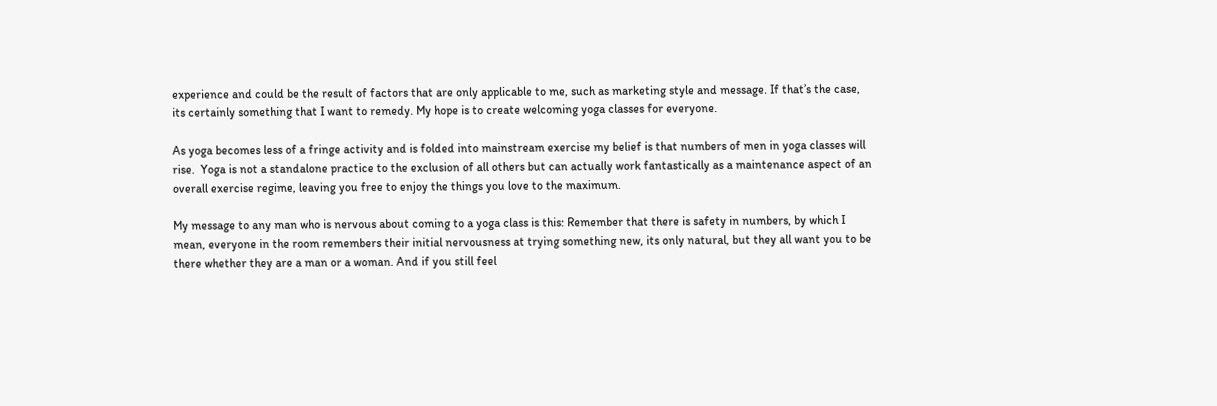experience and could be the result of factors that are only applicable to me, such as marketing style and message. If that’s the case, its certainly something that I want to remedy. My hope is to create welcoming yoga classes for everyone.

As yoga becomes less of a fringe activity and is folded into mainstream exercise my belief is that numbers of men in yoga classes will rise.  Yoga is not a standalone practice to the exclusion of all others but can actually work fantastically as a maintenance aspect of an overall exercise regime, leaving you free to enjoy the things you love to the maximum.

My message to any man who is nervous about coming to a yoga class is this: Remember that there is safety in numbers, by which I mean, everyone in the room remembers their initial nervousness at trying something new, its only natural, but they all want you to be there whether they are a man or a woman. And if you still feel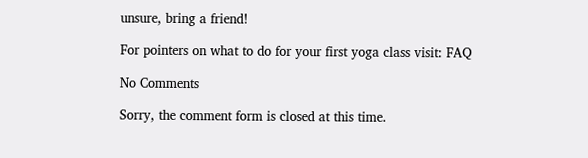unsure, bring a friend!

For pointers on what to do for your first yoga class visit: FAQ

No Comments

Sorry, the comment form is closed at this time.